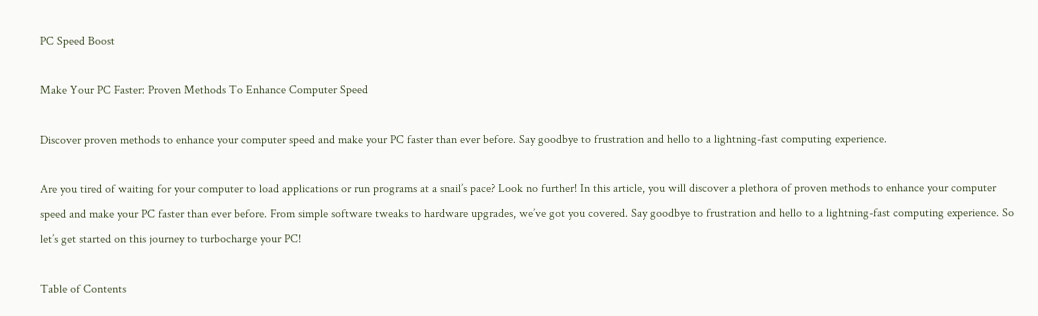PC Speed Boost

Make Your PC Faster: Proven Methods To Enhance Computer Speed

Discover proven methods to enhance your computer speed and make your PC faster than ever before. Say goodbye to frustration and hello to a lightning-fast computing experience.

Are you tired of waiting for your computer to load applications or run programs at a snail’s pace? Look no further! In this article, you will discover a plethora of proven methods to enhance your computer speed and make your PC faster than ever before. From simple software tweaks to hardware upgrades, we’ve got you covered. Say goodbye to frustration and hello to a lightning-fast computing experience. So let’s get started on this journey to turbocharge your PC!

Table of Contents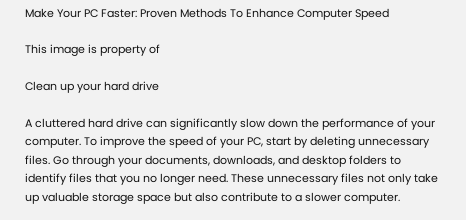Make Your PC Faster: Proven Methods To Enhance Computer Speed

This image is property of

Clean up your hard drive

A cluttered hard drive can significantly slow down the performance of your computer. To improve the speed of your PC, start by deleting unnecessary files. Go through your documents, downloads, and desktop folders to identify files that you no longer need. These unnecessary files not only take up valuable storage space but also contribute to a slower computer.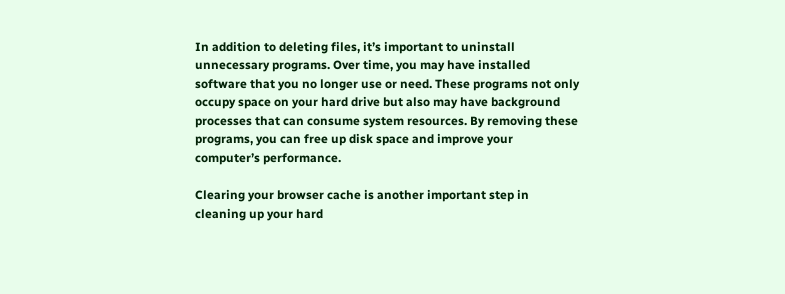In addition to deleting files, it’s important to uninstall unnecessary programs. Over time, you may have installed software that you no longer use or need. These programs not only occupy space on your hard drive but also may have background processes that can consume system resources. By removing these programs, you can free up disk space and improve your computer’s performance.

Clearing your browser cache is another important step in cleaning up your hard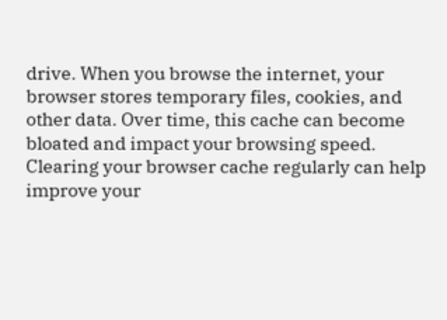drive. When you browse the internet, your browser stores temporary files, cookies, and other data. Over time, this cache can become bloated and impact your browsing speed. Clearing your browser cache regularly can help improve your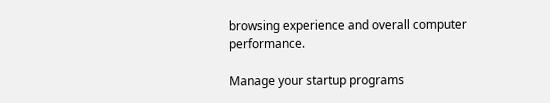browsing experience and overall computer performance.

Manage your startup programs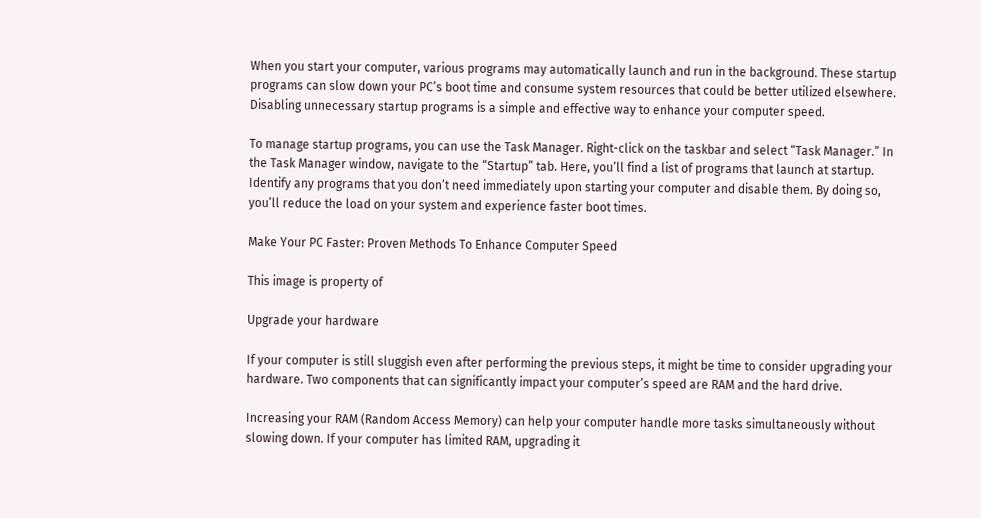When you start your computer, various programs may automatically launch and run in the background. These startup programs can slow down your PC’s boot time and consume system resources that could be better utilized elsewhere. Disabling unnecessary startup programs is a simple and effective way to enhance your computer speed.

To manage startup programs, you can use the Task Manager. Right-click on the taskbar and select “Task Manager.” In the Task Manager window, navigate to the “Startup” tab. Here, you’ll find a list of programs that launch at startup. Identify any programs that you don’t need immediately upon starting your computer and disable them. By doing so, you’ll reduce the load on your system and experience faster boot times.

Make Your PC Faster: Proven Methods To Enhance Computer Speed

This image is property of

Upgrade your hardware

If your computer is still sluggish even after performing the previous steps, it might be time to consider upgrading your hardware. Two components that can significantly impact your computer’s speed are RAM and the hard drive.

Increasing your RAM (Random Access Memory) can help your computer handle more tasks simultaneously without slowing down. If your computer has limited RAM, upgrading it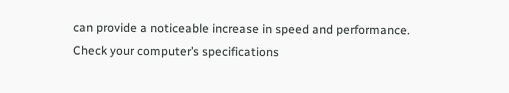can provide a noticeable increase in speed and performance. Check your computer’s specifications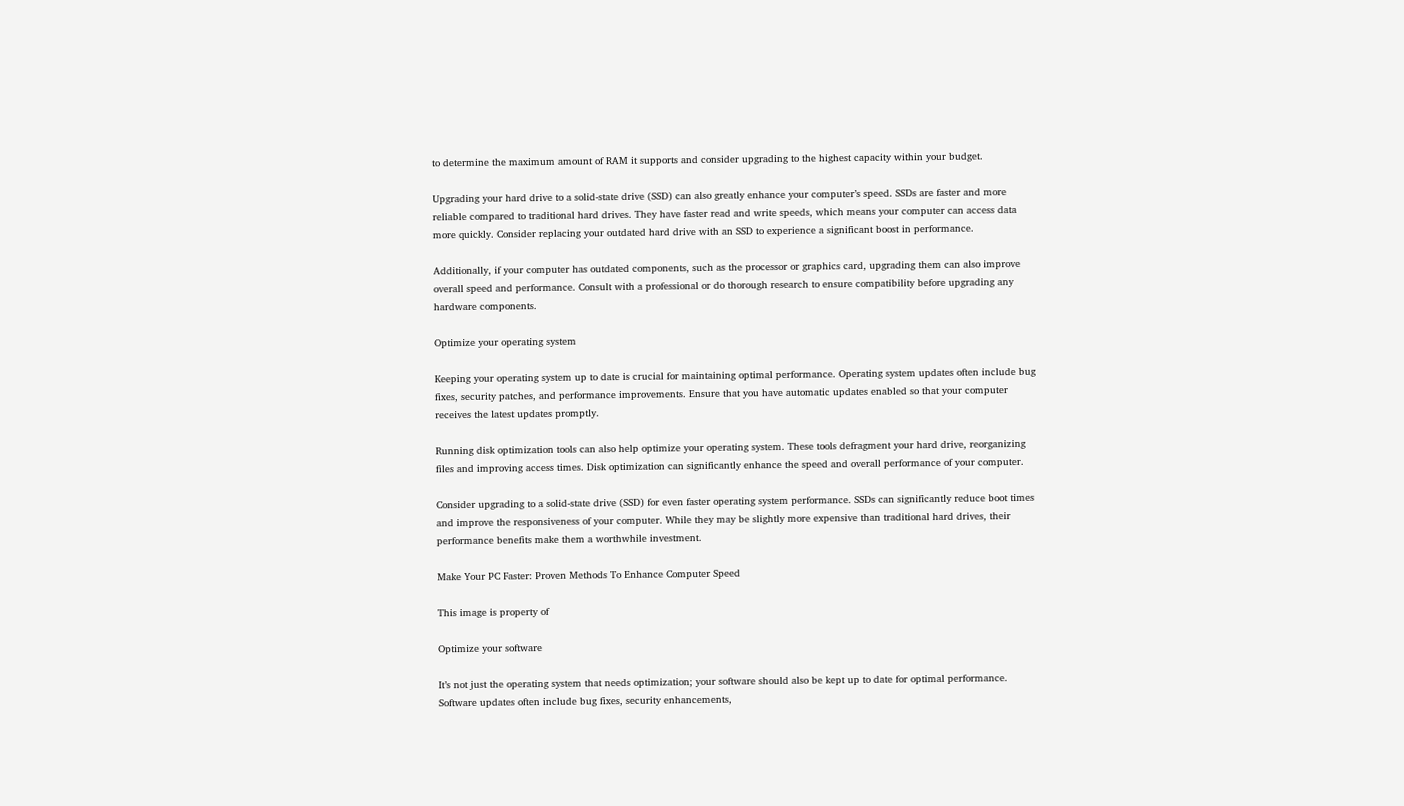to determine the maximum amount of RAM it supports and consider upgrading to the highest capacity within your budget.

Upgrading your hard drive to a solid-state drive (SSD) can also greatly enhance your computer’s speed. SSDs are faster and more reliable compared to traditional hard drives. They have faster read and write speeds, which means your computer can access data more quickly. Consider replacing your outdated hard drive with an SSD to experience a significant boost in performance.

Additionally, if your computer has outdated components, such as the processor or graphics card, upgrading them can also improve overall speed and performance. Consult with a professional or do thorough research to ensure compatibility before upgrading any hardware components.

Optimize your operating system

Keeping your operating system up to date is crucial for maintaining optimal performance. Operating system updates often include bug fixes, security patches, and performance improvements. Ensure that you have automatic updates enabled so that your computer receives the latest updates promptly.

Running disk optimization tools can also help optimize your operating system. These tools defragment your hard drive, reorganizing files and improving access times. Disk optimization can significantly enhance the speed and overall performance of your computer.

Consider upgrading to a solid-state drive (SSD) for even faster operating system performance. SSDs can significantly reduce boot times and improve the responsiveness of your computer. While they may be slightly more expensive than traditional hard drives, their performance benefits make them a worthwhile investment.

Make Your PC Faster: Proven Methods To Enhance Computer Speed

This image is property of

Optimize your software

It’s not just the operating system that needs optimization; your software should also be kept up to date for optimal performance. Software updates often include bug fixes, security enhancements,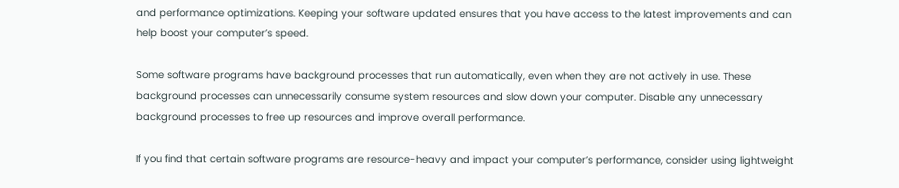and performance optimizations. Keeping your software updated ensures that you have access to the latest improvements and can help boost your computer’s speed.

Some software programs have background processes that run automatically, even when they are not actively in use. These background processes can unnecessarily consume system resources and slow down your computer. Disable any unnecessary background processes to free up resources and improve overall performance.

If you find that certain software programs are resource-heavy and impact your computer’s performance, consider using lightweight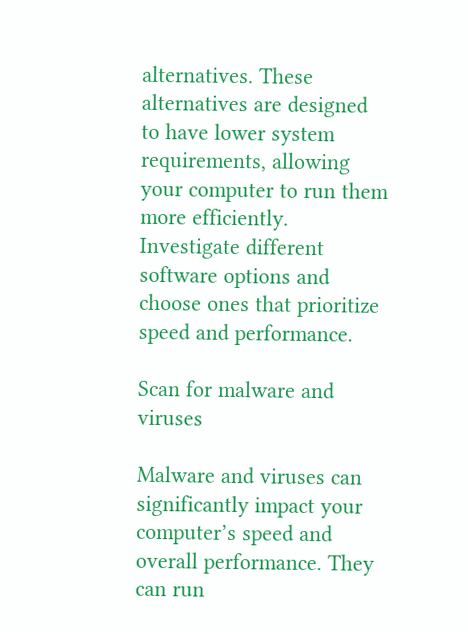alternatives. These alternatives are designed to have lower system requirements, allowing your computer to run them more efficiently. Investigate different software options and choose ones that prioritize speed and performance.

Scan for malware and viruses

Malware and viruses can significantly impact your computer’s speed and overall performance. They can run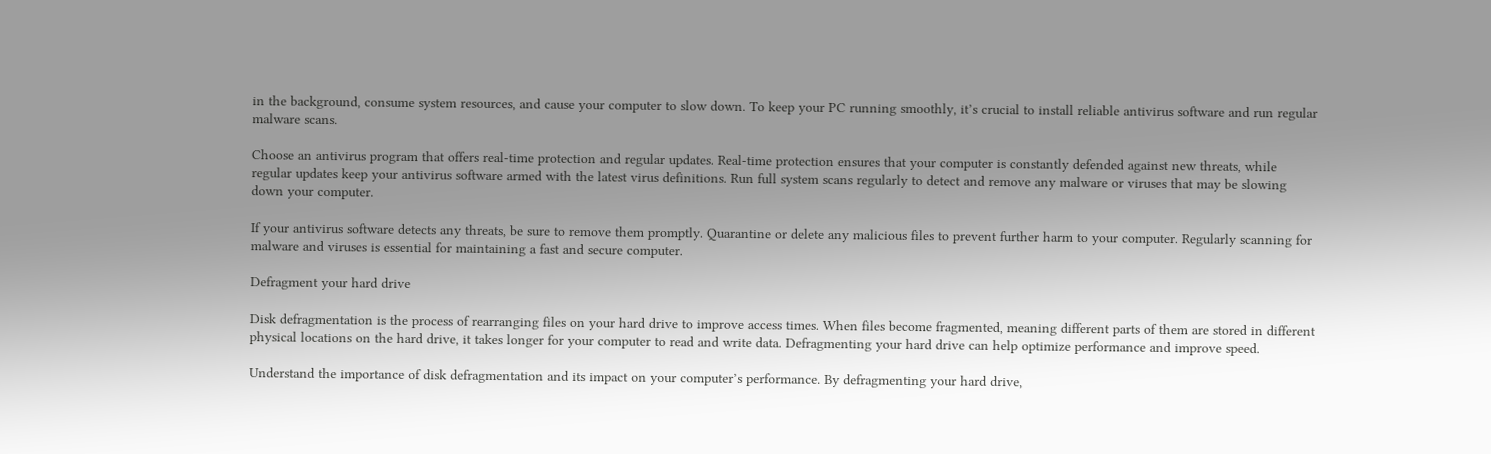in the background, consume system resources, and cause your computer to slow down. To keep your PC running smoothly, it’s crucial to install reliable antivirus software and run regular malware scans.

Choose an antivirus program that offers real-time protection and regular updates. Real-time protection ensures that your computer is constantly defended against new threats, while regular updates keep your antivirus software armed with the latest virus definitions. Run full system scans regularly to detect and remove any malware or viruses that may be slowing down your computer.

If your antivirus software detects any threats, be sure to remove them promptly. Quarantine or delete any malicious files to prevent further harm to your computer. Regularly scanning for malware and viruses is essential for maintaining a fast and secure computer.

Defragment your hard drive

Disk defragmentation is the process of rearranging files on your hard drive to improve access times. When files become fragmented, meaning different parts of them are stored in different physical locations on the hard drive, it takes longer for your computer to read and write data. Defragmenting your hard drive can help optimize performance and improve speed.

Understand the importance of disk defragmentation and its impact on your computer’s performance. By defragmenting your hard drive,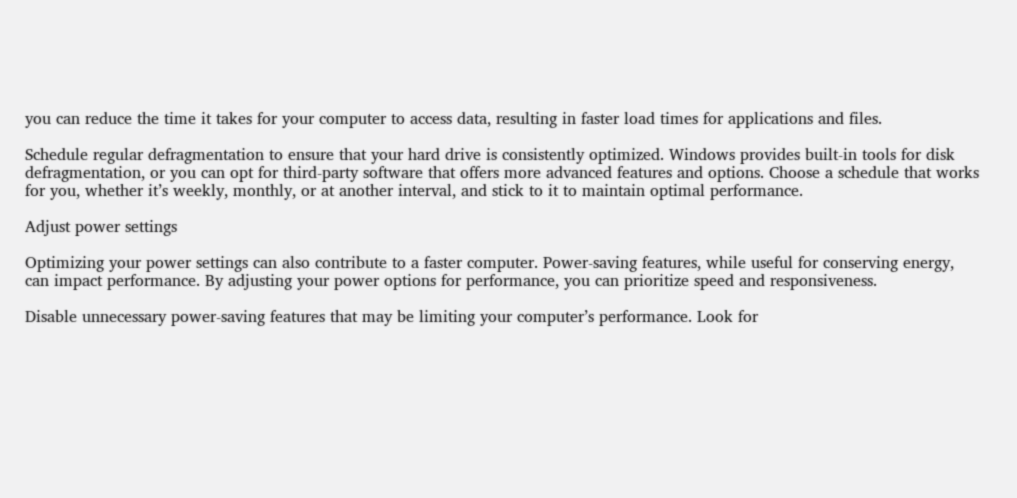you can reduce the time it takes for your computer to access data, resulting in faster load times for applications and files.

Schedule regular defragmentation to ensure that your hard drive is consistently optimized. Windows provides built-in tools for disk defragmentation, or you can opt for third-party software that offers more advanced features and options. Choose a schedule that works for you, whether it’s weekly, monthly, or at another interval, and stick to it to maintain optimal performance.

Adjust power settings

Optimizing your power settings can also contribute to a faster computer. Power-saving features, while useful for conserving energy, can impact performance. By adjusting your power options for performance, you can prioritize speed and responsiveness.

Disable unnecessary power-saving features that may be limiting your computer’s performance. Look for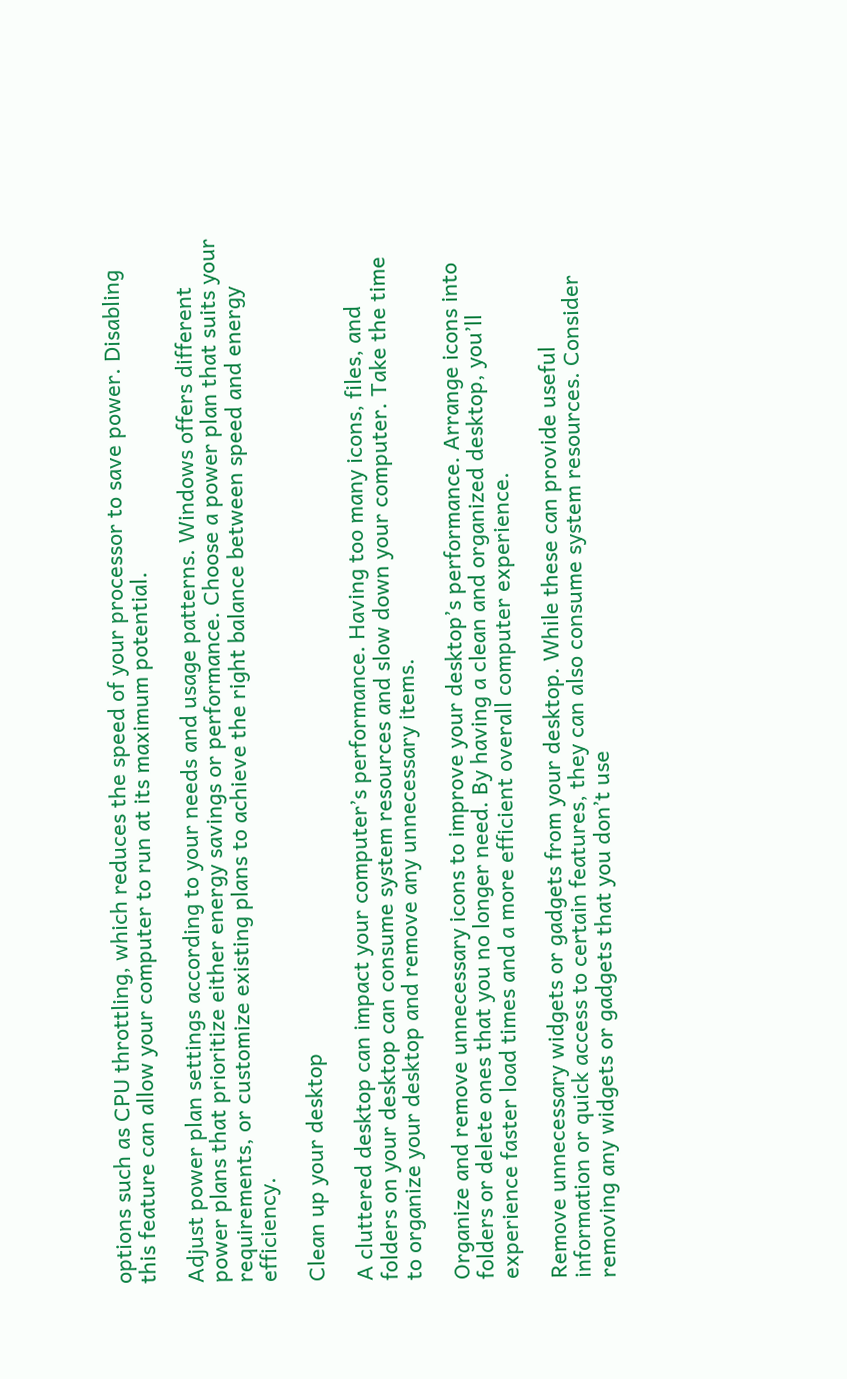options such as CPU throttling, which reduces the speed of your processor to save power. Disabling this feature can allow your computer to run at its maximum potential.

Adjust power plan settings according to your needs and usage patterns. Windows offers different power plans that prioritize either energy savings or performance. Choose a power plan that suits your requirements, or customize existing plans to achieve the right balance between speed and energy efficiency.

Clean up your desktop

A cluttered desktop can impact your computer’s performance. Having too many icons, files, and folders on your desktop can consume system resources and slow down your computer. Take the time to organize your desktop and remove any unnecessary items.

Organize and remove unnecessary icons to improve your desktop’s performance. Arrange icons into folders or delete ones that you no longer need. By having a clean and organized desktop, you’ll experience faster load times and a more efficient overall computer experience.

Remove unnecessary widgets or gadgets from your desktop. While these can provide useful information or quick access to certain features, they can also consume system resources. Consider removing any widgets or gadgets that you don’t use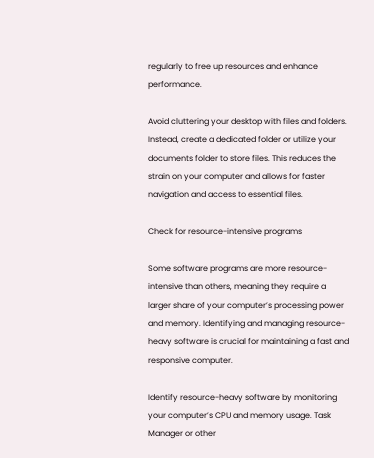regularly to free up resources and enhance performance.

Avoid cluttering your desktop with files and folders. Instead, create a dedicated folder or utilize your documents folder to store files. This reduces the strain on your computer and allows for faster navigation and access to essential files.

Check for resource-intensive programs

Some software programs are more resource-intensive than others, meaning they require a larger share of your computer’s processing power and memory. Identifying and managing resource-heavy software is crucial for maintaining a fast and responsive computer.

Identify resource-heavy software by monitoring your computer’s CPU and memory usage. Task Manager or other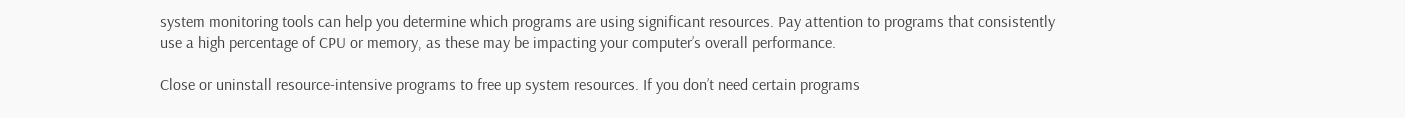system monitoring tools can help you determine which programs are using significant resources. Pay attention to programs that consistently use a high percentage of CPU or memory, as these may be impacting your computer’s overall performance.

Close or uninstall resource-intensive programs to free up system resources. If you don’t need certain programs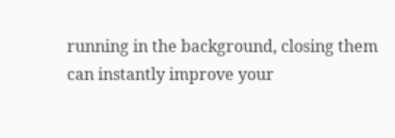running in the background, closing them can instantly improve your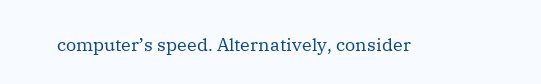computer’s speed. Alternatively, consider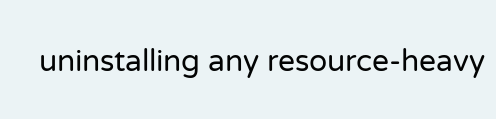uninstalling any resource-heavy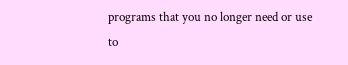programs that you no longer need or use to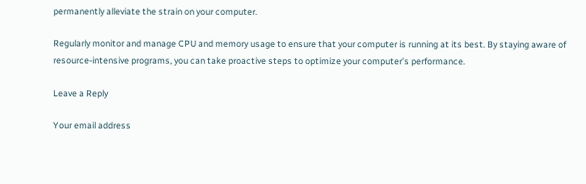permanently alleviate the strain on your computer.

Regularly monitor and manage CPU and memory usage to ensure that your computer is running at its best. By staying aware of resource-intensive programs, you can take proactive steps to optimize your computer’s performance.

Leave a Reply

Your email address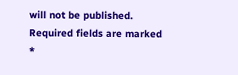will not be published. Required fields are marked *